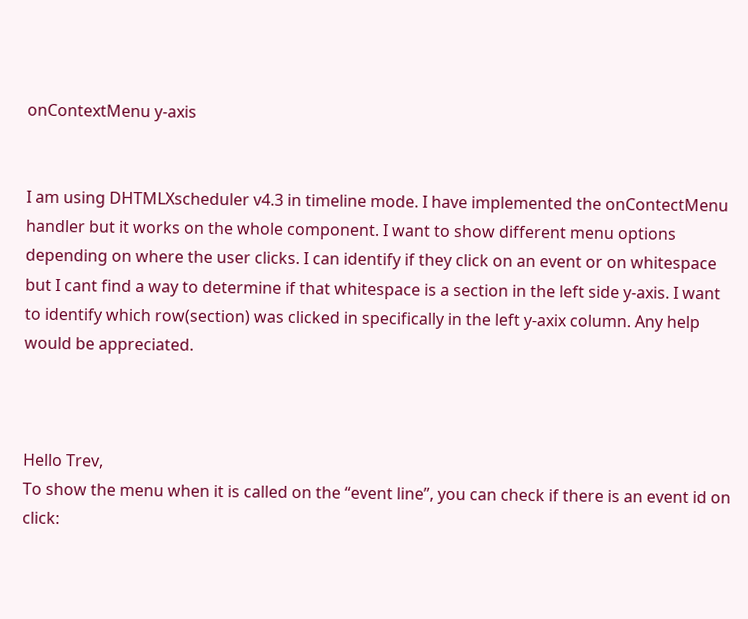onContextMenu y-axis


I am using DHTMLXscheduler v4.3 in timeline mode. I have implemented the onContectMenu handler but it works on the whole component. I want to show different menu options depending on where the user clicks. I can identify if they click on an event or on whitespace but I cant find a way to determine if that whitespace is a section in the left side y-axis. I want to identify which row(section) was clicked in specifically in the left y-axix column. Any help would be appreciated.



Hello Trev,
To show the menu when it is called on the “event line”, you can check if there is an event id on click: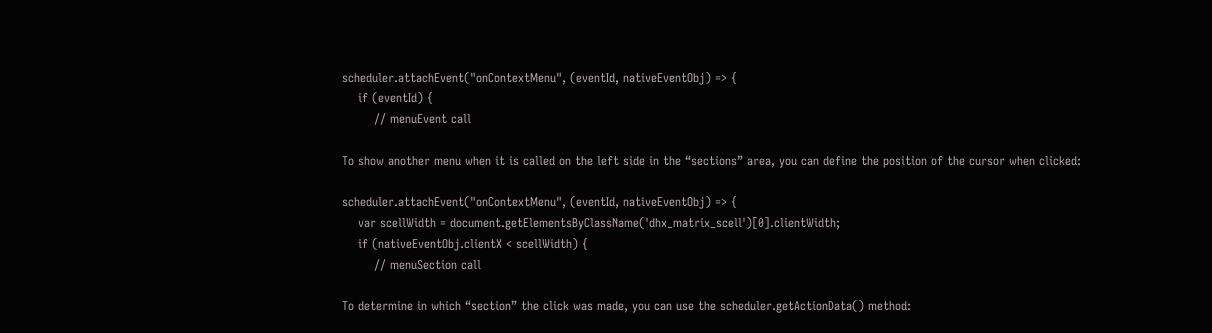scheduler.attachEvent("onContextMenu", (eventId, nativeEventObj) => {
    if (eventId) {
        // menuEvent call

To show another menu when it is called on the left side in the “sections” area, you can define the position of the cursor when clicked:

scheduler.attachEvent("onContextMenu", (eventId, nativeEventObj) => {
    var scellWidth = document.getElementsByClassName('dhx_matrix_scell')[0].clientWidth;
    if (nativeEventObj.clientX < scellWidth) {
        // menuSection call

To determine in which “section” the click was made, you can use the scheduler.getActionData() method: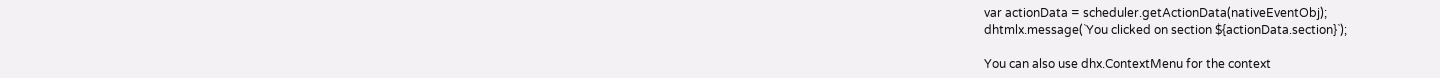var actionData = scheduler.getActionData(nativeEventObj);
dhtmlx.message(`You clicked on section ${actionData.section}`);

You can also use dhx.ContextMenu for the context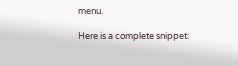menu.

Here is a complete snippet: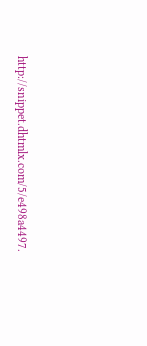http://snippet.dhtmlx.com/5/e498a4497.